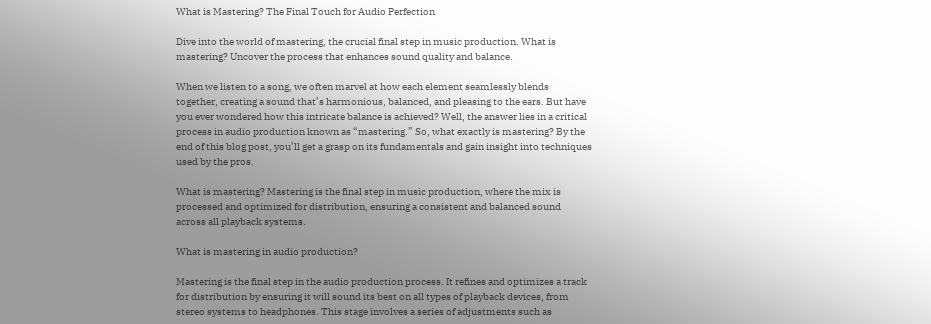What is Mastering? The Final Touch for Audio Perfection

Dive into the world of mastering, the crucial final step in music production. What is mastering? Uncover the process that enhances sound quality and balance.

When we listen to a song, we often marvel at how each element seamlessly blends together, creating a sound that’s harmonious, balanced, and pleasing to the ears. But have you ever wondered how this intricate balance is achieved? Well, the answer lies in a critical process in audio production known as “mastering.” So, what exactly is mastering? By the end of this blog post, you’ll get a grasp on its fundamentals and gain insight into techniques used by the pros.

What is mastering? Mastering is the final step in music production, where the mix is processed and optimized for distribution, ensuring a consistent and balanced sound across all playback systems.

What is mastering in audio production?

Mastering is the final step in the audio production process. It refines and optimizes a track for distribution by ensuring it will sound its best on all types of playback devices, from stereo systems to headphones. This stage involves a series of adjustments such as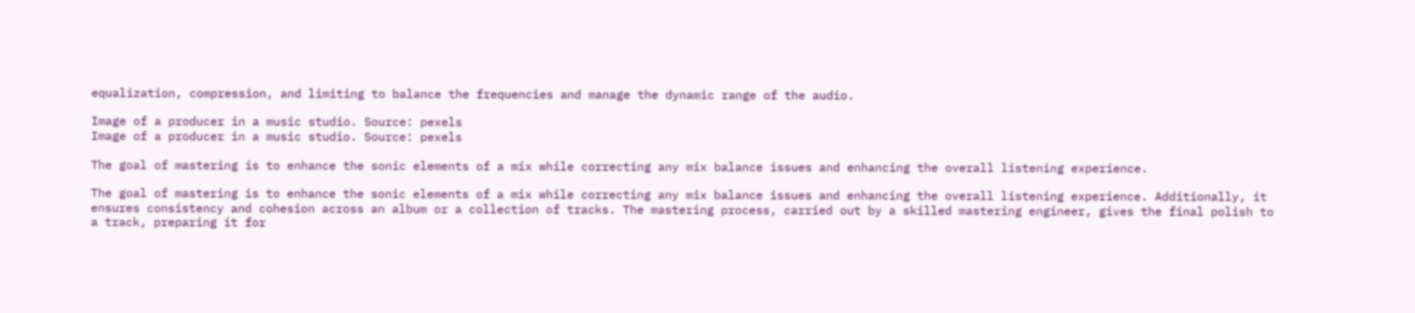equalization, compression, and limiting to balance the frequencies and manage the dynamic range of the audio.

Image of a producer in a music studio. Source: pexels
Image of a producer in a music studio. Source: pexels

The goal of mastering is to enhance the sonic elements of a mix while correcting any mix balance issues and enhancing the overall listening experience.

The goal of mastering is to enhance the sonic elements of a mix while correcting any mix balance issues and enhancing the overall listening experience. Additionally, it ensures consistency and cohesion across an album or a collection of tracks. The mastering process, carried out by a skilled mastering engineer, gives the final polish to a track, preparing it for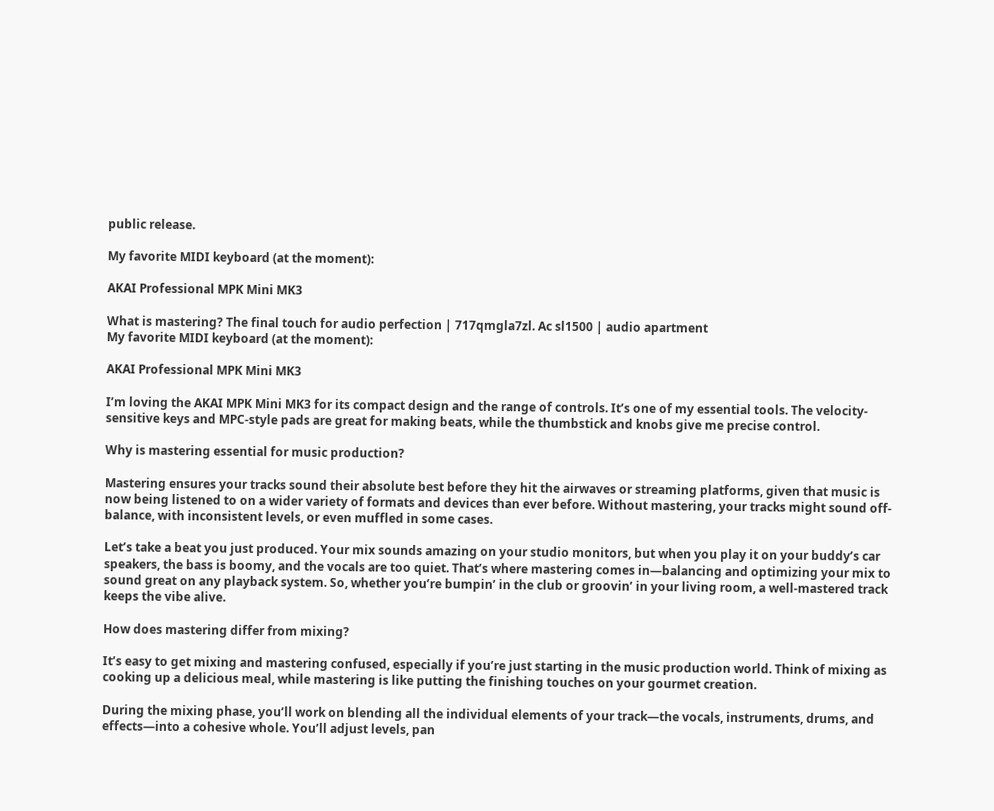public release.

My favorite MIDI keyboard (at the moment):

AKAI Professional MPK Mini MK3

What is mastering? The final touch for audio perfection | 717qmgla7zl. Ac sl1500 | audio apartment
My favorite MIDI keyboard (at the moment):

AKAI Professional MPK Mini MK3

I’m loving the AKAI MPK Mini MK3 for its compact design and the range of controls. It’s one of my essential tools. The velocity-sensitive keys and MPC-style pads are great for making beats, while the thumbstick and knobs give me precise control.

Why is mastering essential for music production?

Mastering ensures your tracks sound their absolute best before they hit the airwaves or streaming platforms, given that music is now being listened to on a wider variety of formats and devices than ever before. Without mastering, your tracks might sound off-balance, with inconsistent levels, or even muffled in some cases.

Let’s take a beat you just produced. Your mix sounds amazing on your studio monitors, but when you play it on your buddy’s car speakers, the bass is boomy, and the vocals are too quiet. That’s where mastering comes in—balancing and optimizing your mix to sound great on any playback system. So, whether you’re bumpin’ in the club or groovin’ in your living room, a well-mastered track keeps the vibe alive.

How does mastering differ from mixing?

It’s easy to get mixing and mastering confused, especially if you’re just starting in the music production world. Think of mixing as cooking up a delicious meal, while mastering is like putting the finishing touches on your gourmet creation.

During the mixing phase, you’ll work on blending all the individual elements of your track—the vocals, instruments, drums, and effects—into a cohesive whole. You’ll adjust levels, pan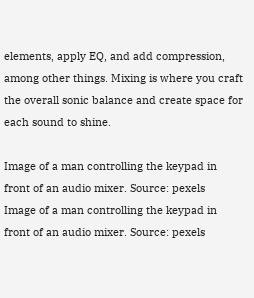elements, apply EQ, and add compression, among other things. Mixing is where you craft the overall sonic balance and create space for each sound to shine.

Image of a man controlling the keypad in front of an audio mixer. Source: pexels
Image of a man controlling the keypad in front of an audio mixer. Source: pexels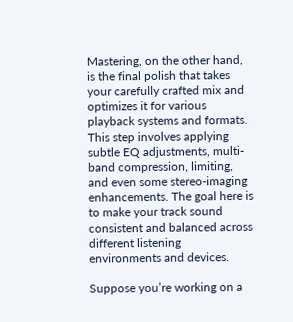Mastering, on the other hand, is the final polish that takes your carefully crafted mix and optimizes it for various playback systems and formats. This step involves applying subtle EQ adjustments, multi-band compression, limiting, and even some stereo-imaging enhancements. The goal here is to make your track sound consistent and balanced across different listening environments and devices.

Suppose you’re working on a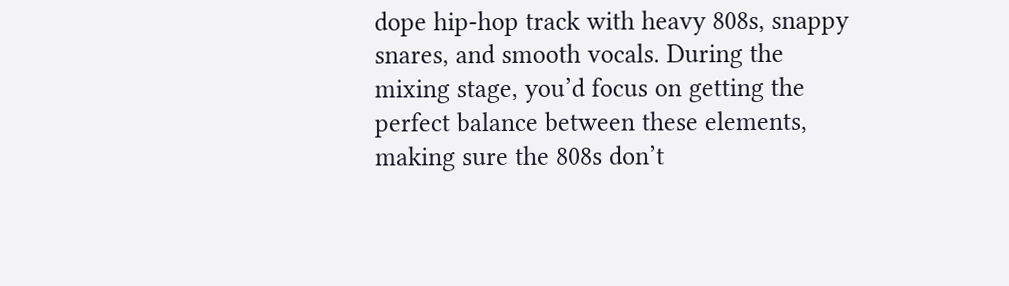dope hip-hop track with heavy 808s, snappy snares, and smooth vocals. During the mixing stage, you’d focus on getting the perfect balance between these elements, making sure the 808s don’t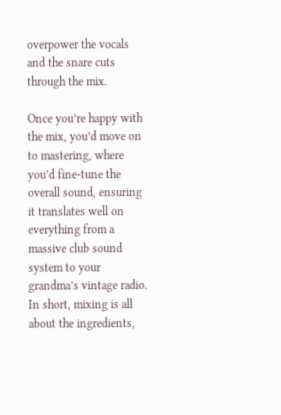overpower the vocals and the snare cuts through the mix.

Once you’re happy with the mix, you’d move on to mastering, where you’d fine-tune the overall sound, ensuring it translates well on everything from a massive club sound system to your grandma’s vintage radio. In short, mixing is all about the ingredients,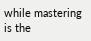while mastering is the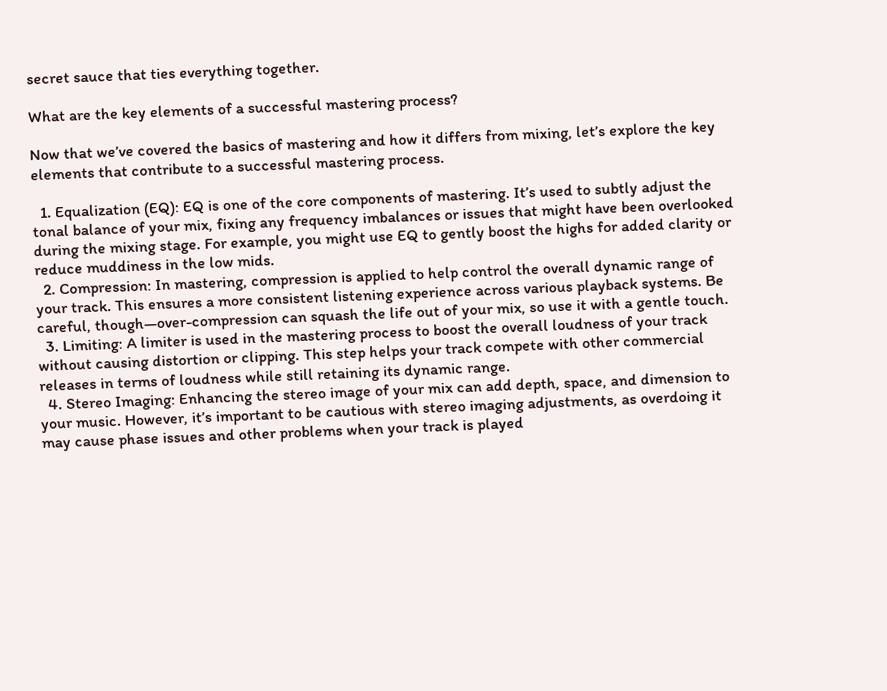secret sauce that ties everything together.

What are the key elements of a successful mastering process?

Now that we’ve covered the basics of mastering and how it differs from mixing, let’s explore the key elements that contribute to a successful mastering process.

  1. Equalization (EQ): EQ is one of the core components of mastering. It’s used to subtly adjust the tonal balance of your mix, fixing any frequency imbalances or issues that might have been overlooked during the mixing stage. For example, you might use EQ to gently boost the highs for added clarity or reduce muddiness in the low mids.
  2. Compression: In mastering, compression is applied to help control the overall dynamic range of your track. This ensures a more consistent listening experience across various playback systems. Be careful, though—over-compression can squash the life out of your mix, so use it with a gentle touch.
  3. Limiting: A limiter is used in the mastering process to boost the overall loudness of your track without causing distortion or clipping. This step helps your track compete with other commercial releases in terms of loudness while still retaining its dynamic range.
  4. Stereo Imaging: Enhancing the stereo image of your mix can add depth, space, and dimension to your music. However, it’s important to be cautious with stereo imaging adjustments, as overdoing it may cause phase issues and other problems when your track is played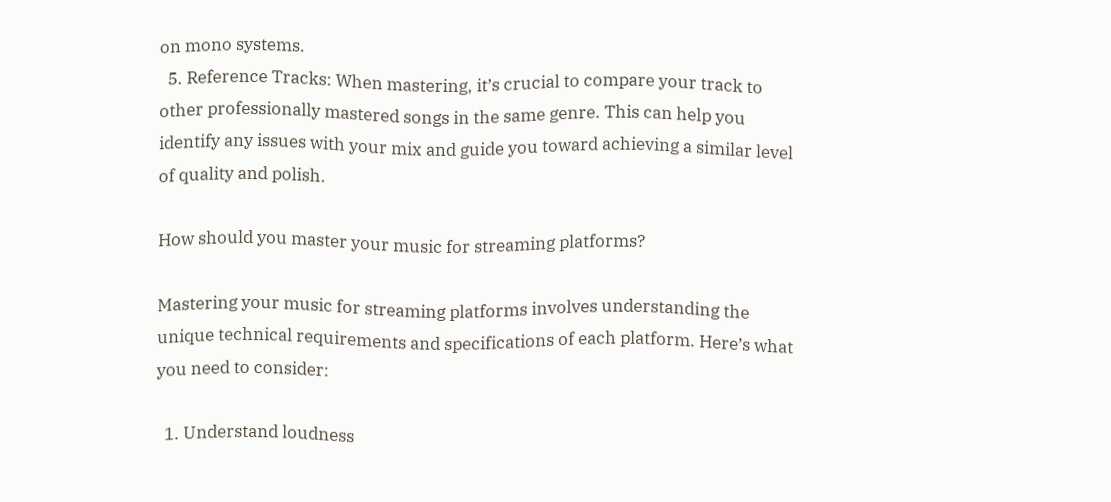on mono systems.
  5. Reference Tracks: When mastering, it’s crucial to compare your track to other professionally mastered songs in the same genre. This can help you identify any issues with your mix and guide you toward achieving a similar level of quality and polish.

How should you master your music for streaming platforms?

Mastering your music for streaming platforms involves understanding the unique technical requirements and specifications of each platform. Here’s what you need to consider:

  1. Understand loudness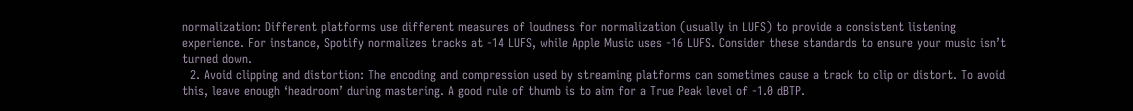normalization: Different platforms use different measures of loudness for normalization (usually in LUFS) to provide a consistent listening experience. For instance, Spotify normalizes tracks at -14 LUFS, while Apple Music uses -16 LUFS. Consider these standards to ensure your music isn’t turned down.
  2. Avoid clipping and distortion: The encoding and compression used by streaming platforms can sometimes cause a track to clip or distort. To avoid this, leave enough ‘headroom’ during mastering. A good rule of thumb is to aim for a True Peak level of -1.0 dBTP.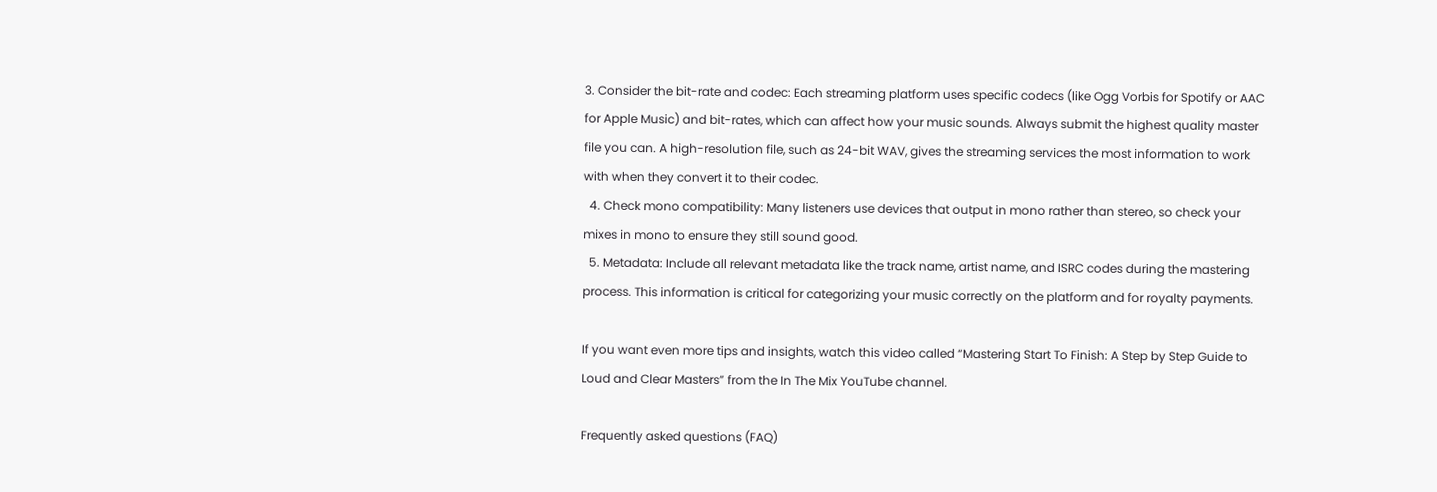3. Consider the bit-rate and codec: Each streaming platform uses specific codecs (like Ogg Vorbis for Spotify or AAC for Apple Music) and bit-rates, which can affect how your music sounds. Always submit the highest quality master file you can. A high-resolution file, such as 24-bit WAV, gives the streaming services the most information to work with when they convert it to their codec.
  4. Check mono compatibility: Many listeners use devices that output in mono rather than stereo, so check your mixes in mono to ensure they still sound good.
  5. Metadata: Include all relevant metadata like the track name, artist name, and ISRC codes during the mastering process. This information is critical for categorizing your music correctly on the platform and for royalty payments.

If you want even more tips and insights, watch this video called “Mastering Start To Finish: A Step by Step Guide to Loud and Clear Masters” from the In The Mix YouTube channel.

Frequently asked questions (FAQ)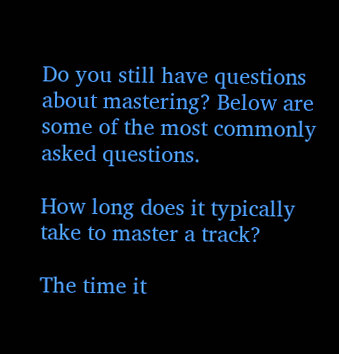Do you still have questions about mastering? Below are some of the most commonly asked questions.

How long does it typically take to master a track?

The time it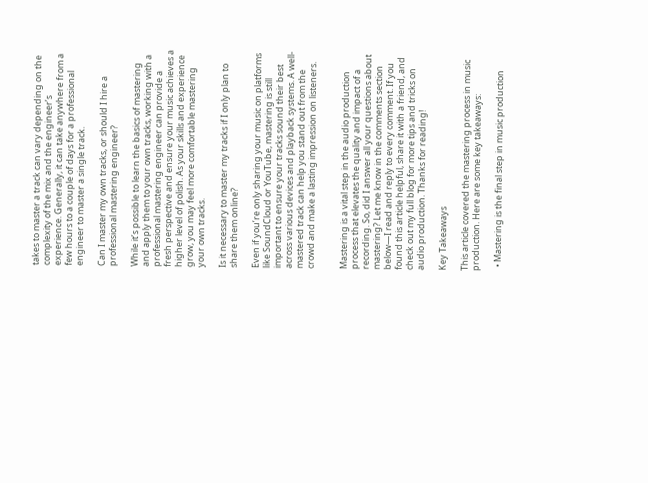takes to master a track can vary depending on the complexity of the mix and the engineer’s experience. Generally, it can take anywhere from a few hours to a couple of days for a professional engineer to master a single track.

Can I master my own tracks, or should I hire a professional mastering engineer?

While it’s possible to learn the basics of mastering and apply them to your own tracks, working with a professional mastering engineer can provide a fresh perspective and ensure your music achieves a higher level of polish. As your skills and experience grow, you may feel more comfortable mastering your own tracks.

Is it necessary to master my tracks if I only plan to share them online?

Even if you’re only sharing your music on platforms like SoundCloud or YouTube, mastering is still important to ensure your tracks sound their best across various devices and playback systems. A well-mastered track can help you stand out from the crowd and make a lasting impression on listeners.


Mastering is a vital step in the audio production process that elevates the quality and impact of a recording. So, did I answer all your questions about mastering? Let me know in the comments section below—I read and reply to every comment. If you found this article helpful, share it with a friend, and check out my full blog for more tips and tricks on audio production. Thanks for reading!

Key Takeaways

This article covered the mastering process in music production. Here are some key takeaways:

  • Mastering is the final step in music production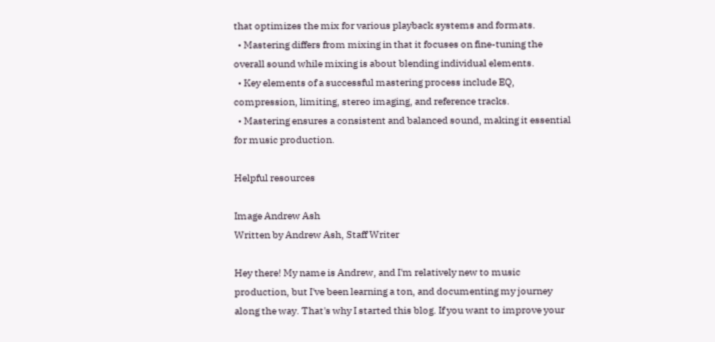that optimizes the mix for various playback systems and formats.
  • Mastering differs from mixing in that it focuses on fine-tuning the overall sound while mixing is about blending individual elements.
  • Key elements of a successful mastering process include EQ, compression, limiting, stereo imaging, and reference tracks.
  • Mastering ensures a consistent and balanced sound, making it essential for music production.

Helpful resources

Image Andrew Ash
Written by Andrew Ash, Staff Writer

Hey there! My name is Andrew, and I'm relatively new to music production, but I've been learning a ton, and documenting my journey along the way. That's why I started this blog. If you want to improve your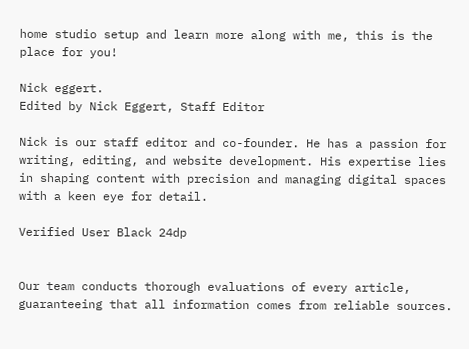home studio setup and learn more along with me, this is the place for you!

Nick eggert.
Edited by Nick Eggert, Staff Editor

Nick is our staff editor and co-founder. He has a passion for writing, editing, and website development. His expertise lies in shaping content with precision and managing digital spaces with a keen eye for detail.

Verified User Black 24dp


Our team conducts thorough evaluations of every article, guaranteeing that all information comes from reliable sources.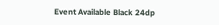Event Available Black 24dp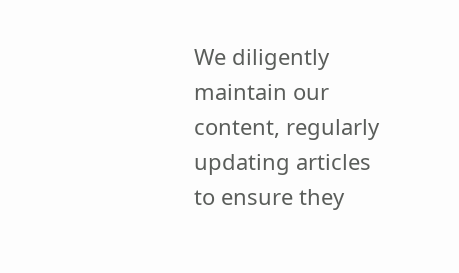We diligently maintain our content, regularly updating articles to ensure they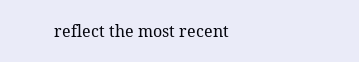reflect the most recent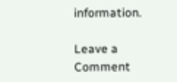information.

Leave a Comment